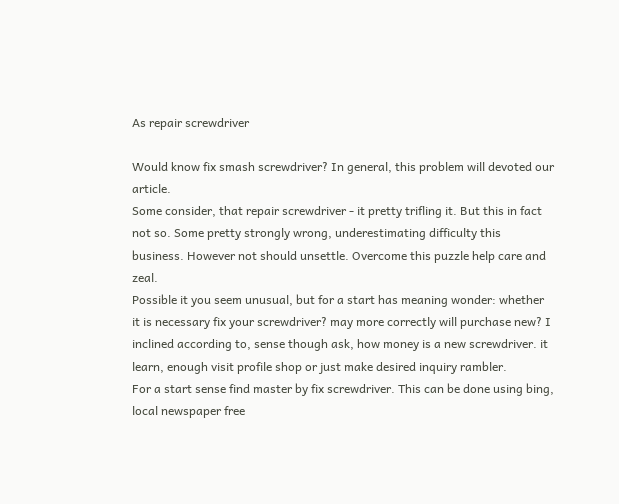As repair screwdriver

Would know fix smash screwdriver? In general, this problem will devoted our article.
Some consider, that repair screwdriver - it pretty trifling it. But this in fact not so. Some pretty strongly wrong, underestimating difficulty this business. However not should unsettle. Overcome this puzzle help care and zeal.
Possible it you seem unusual, but for a start has meaning wonder: whether it is necessary fix your screwdriver? may more correctly will purchase new? I inclined according to, sense though ask, how money is a new screwdriver. it learn, enough visit profile shop or just make desired inquiry rambler.
For a start sense find master by fix screwdriver. This can be done using bing, local newspaper free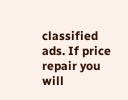classified ads. If price repair you will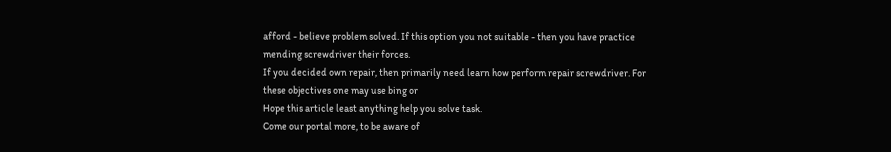afford - believe problem solved. If this option you not suitable - then you have practice mending screwdriver their forces.
If you decided own repair, then primarily need learn how perform repair screwdriver. For these objectives one may use bing or
Hope this article least anything help you solve task.
Come our portal more, to be aware of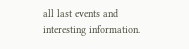all last events and interesting information.